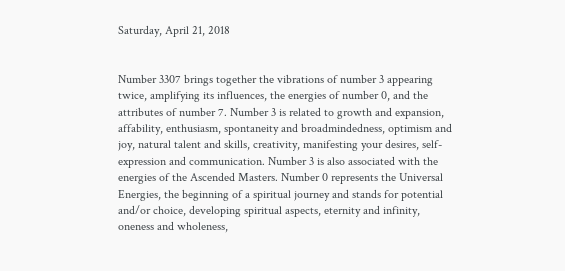Saturday, April 21, 2018


Number 3307 brings together the vibrations of number 3 appearing twice, amplifying its influences, the energies of number 0, and the attributes of number 7. Number 3 is related to growth and expansion, affability, enthusiasm, spontaneity and broadmindedness, optimism and joy, natural talent and skills, creativity, manifesting your desires, self-expression and communication. Number 3 is also associated with the energies of the Ascended Masters. Number 0 represents the Universal Energies, the beginning of a spiritual journey and stands for potential and/or choice, developing spiritual aspects, eternity and infinity, oneness and wholeness,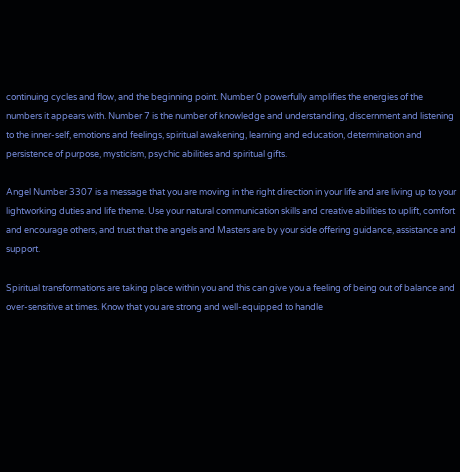continuing cycles and flow, and the beginning point. Number 0 powerfully amplifies the energies of the numbers it appears with. Number 7 is the number of knowledge and understanding, discernment and listening to the inner-self, emotions and feelings, spiritual awakening, learning and education, determination and persistence of purpose, mysticism, psychic abilities and spiritual gifts.

Angel Number 3307 is a message that you are moving in the right direction in your life and are living up to your lightworking duties and life theme. Use your natural communication skills and creative abilities to uplift, comfort and encourage others, and trust that the angels and Masters are by your side offering guidance, assistance and support.

Spiritual transformations are taking place within you and this can give you a feeling of being out of balance and over-sensitive at times. Know that you are strong and well-equipped to handle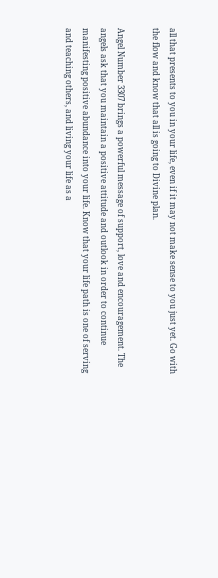all that presents to you in your life, even if it may not make sense to you just yet. Go with the flow and know that all is going to Divine plan.

Angel Number 3307 brings a powerful message of support, love and encouragement. The angels ask that you maintain a positive attitude and outlook in order to continue manifesting positive abundance into your life. Know that your life path is one of serving and teaching others, and living your life as a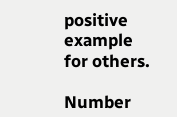positive example for others.

Number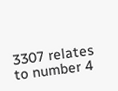3307 relates to number 4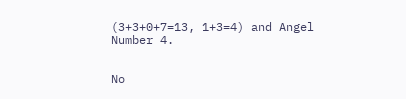(3+3+0+7=13, 1+3=4) and Angel Number 4.


No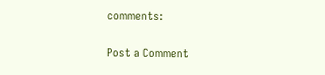comments:

Post a Comment